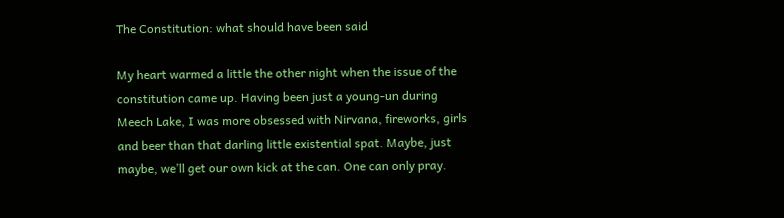The Constitution: what should have been said

My heart warmed a little the other night when the issue of the constitution came up. Having been just a young-un during Meech Lake, I was more obsessed with Nirvana, fireworks, girls and beer than that darling little existential spat. Maybe, just maybe, we’ll get our own kick at the can. One can only pray.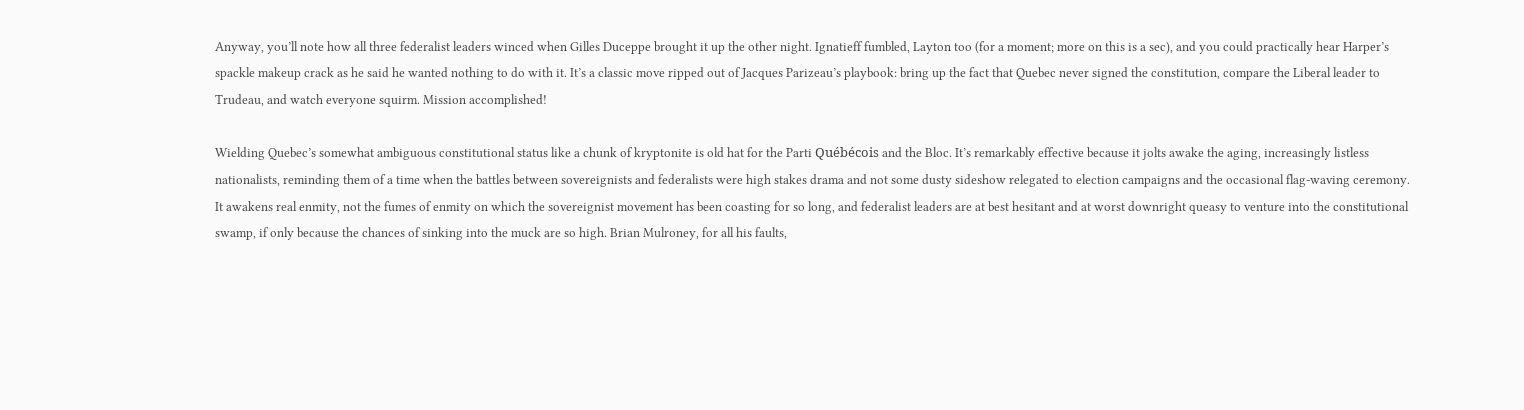Anyway, you’ll note how all three federalist leaders winced when Gilles Duceppe brought it up the other night. Ignatieff fumbled, Layton too (for a moment; more on this is a sec), and you could practically hear Harper’s spackle makeup crack as he said he wanted nothing to do with it. It’s a classic move ripped out of Jacques Parizeau’s playbook: bring up the fact that Quebec never signed the constitution, compare the Liberal leader to Trudeau, and watch everyone squirm. Mission accomplished!

Wielding Quebec’s somewhat ambiguous constitutional status like a chunk of kryptonite is old hat for the Parti Québécois and the Bloc. It’s remarkably effective because it jolts awake the aging, increasingly listless nationalists, reminding them of a time when the battles between sovereignists and federalists were high stakes drama and not some dusty sideshow relegated to election campaigns and the occasional flag-waving ceremony. It awakens real enmity, not the fumes of enmity on which the sovereignist movement has been coasting for so long, and federalist leaders are at best hesitant and at worst downright queasy to venture into the constitutional swamp, if only because the chances of sinking into the muck are so high. Brian Mulroney, for all his faults,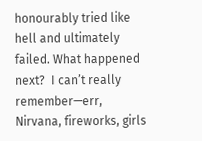honourably tried like hell and ultimately failed. What happened next?  I can’t really remember—err, Nirvana, fireworks, girls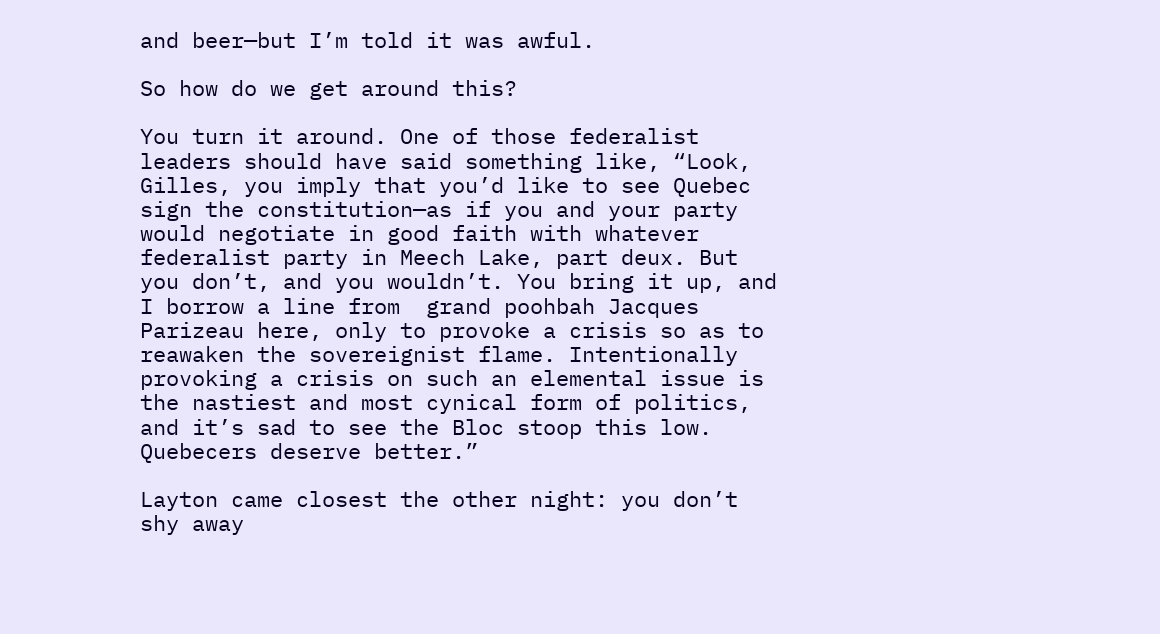and beer—but I’m told it was awful.

So how do we get around this?

You turn it around. One of those federalist leaders should have said something like, “Look, Gilles, you imply that you’d like to see Quebec sign the constitution—as if you and your party would negotiate in good faith with whatever federalist party in Meech Lake, part deux. But you don’t, and you wouldn’t. You bring it up, and I borrow a line from  grand poohbah Jacques Parizeau here, only to provoke a crisis so as to reawaken the sovereignist flame. Intentionally provoking a crisis on such an elemental issue is the nastiest and most cynical form of politics, and it’s sad to see the Bloc stoop this low. Quebecers deserve better.”

Layton came closest the other night: you don’t shy away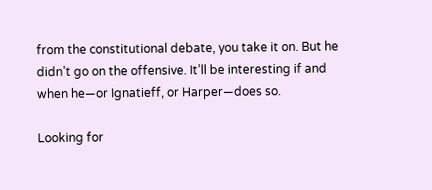from the constitutional debate, you take it on. But he didn’t go on the offensive. It’ll be interesting if and when he—or Ignatieff, or Harper—does so.

Looking for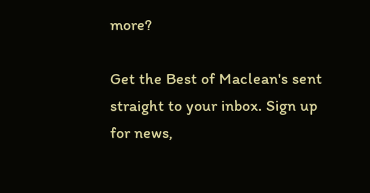more?

Get the Best of Maclean's sent straight to your inbox. Sign up for news,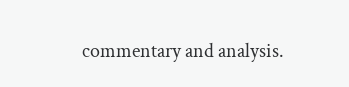commentary and analysis.